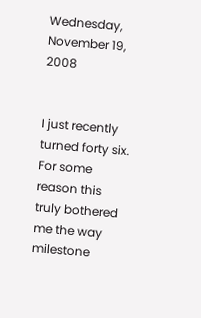Wednesday, November 19, 2008


I just recently turned forty six. For some reason this truly bothered me the way milestone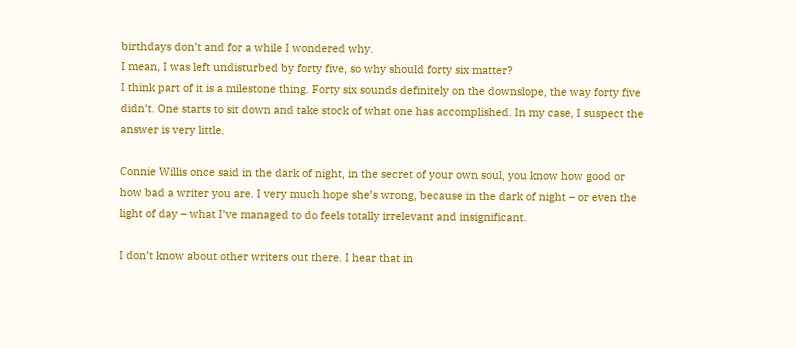birthdays don’t and for a while I wondered why.
I mean, I was left undisturbed by forty five, so why should forty six matter?
I think part of it is a milestone thing. Forty six sounds definitely on the downslope, the way forty five didn’t. One starts to sit down and take stock of what one has accomplished. In my case, I suspect the answer is very little.

Connie Willis once said in the dark of night, in the secret of your own soul, you know how good or how bad a writer you are. I very much hope she’s wrong, because in the dark of night – or even the light of day – what I’ve managed to do feels totally irrelevant and insignificant.

I don’t know about other writers out there. I hear that in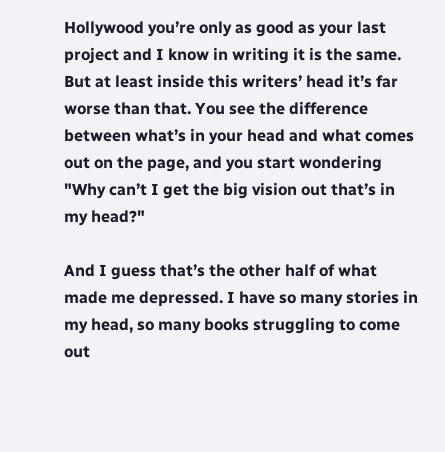Hollywood you’re only as good as your last project and I know in writing it is the same. But at least inside this writers’ head it’s far worse than that. You see the difference between what’s in your head and what comes out on the page, and you start wondering "Why can’t I get the big vision out that’s in my head?"

And I guess that’s the other half of what made me depressed. I have so many stories in my head, so many books struggling to come out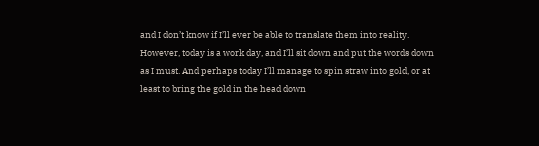and I don’t know if I’ll ever be able to translate them into reality.
However, today is a work day, and I’ll sit down and put the words down as I must. And perhaps today I’ll manage to spin straw into gold, or at least to bring the gold in the head down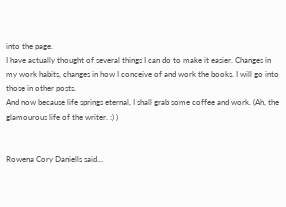into the page.
I have actually thought of several things I can do to make it easier. Changes in my work habits, changes in how I conceive of and work the books. I will go into those in other posts.
And now because life springs eternal, I shall grab some coffee and work. (Ah, the glamourous life of the writer. :) )


Rowena Cory Daniells said...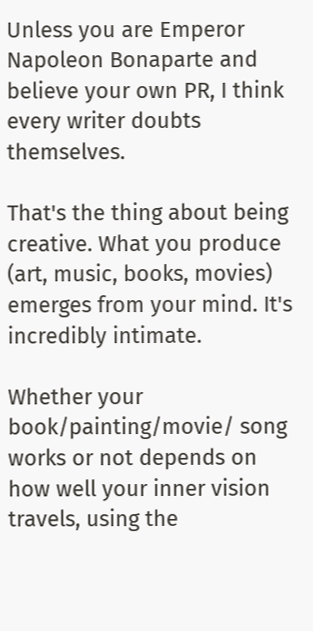Unless you are Emperor Napoleon Bonaparte and believe your own PR, I think every writer doubts themselves.

That's the thing about being creative. What you produce (art, music, books, movies) emerges from your mind. It's incredibly intimate.

Whether your book/painting/movie/ song works or not depends on how well your inner vision travels, using the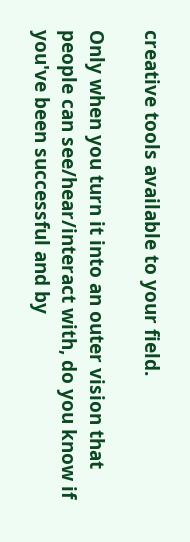creative tools available to your field.

Only when you turn it into an outer vision that people can see/hear/interact with, do you know if you've been successful and by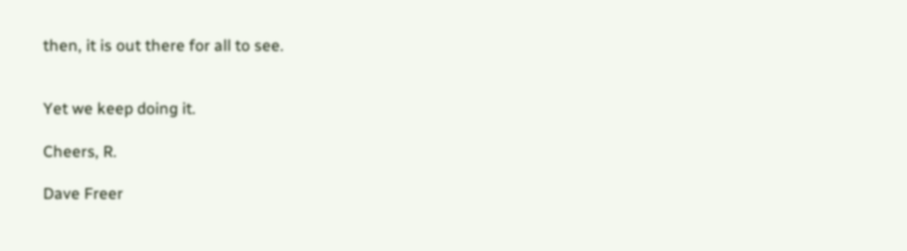then, it is out there for all to see.


Yet we keep doing it.

Cheers, R.

Dave Freer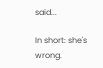said...

In short: she's wrong.